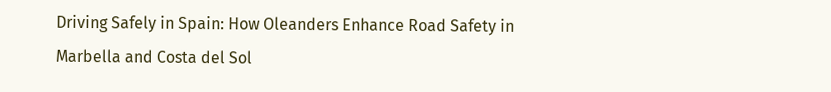Driving Safely in Spain: How Oleanders Enhance Road Safety in Marbella and Costa del Sol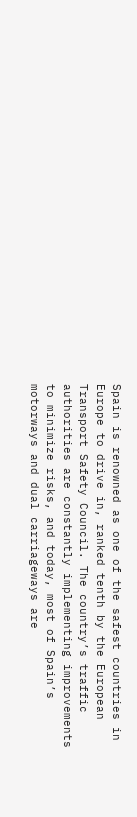Spain is renowned as one of the safest countries in Europe to drive in, ranked tenth by the European Transport Safety Council. The country’s traffic authorities are constantly implementing improvements to minimize risks, and today, most of Spain’s motorways and dual carriageways are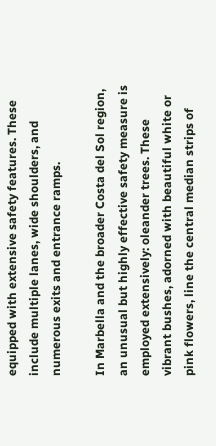equipped with extensive safety features. These include multiple lanes, wide shoulders, and numerous exits and entrance ramps.

In Marbella and the broader Costa del Sol region, an unusual but highly effective safety measure is employed extensively: oleander trees. These vibrant bushes, adorned with beautiful white or pink flowers, line the central median strips of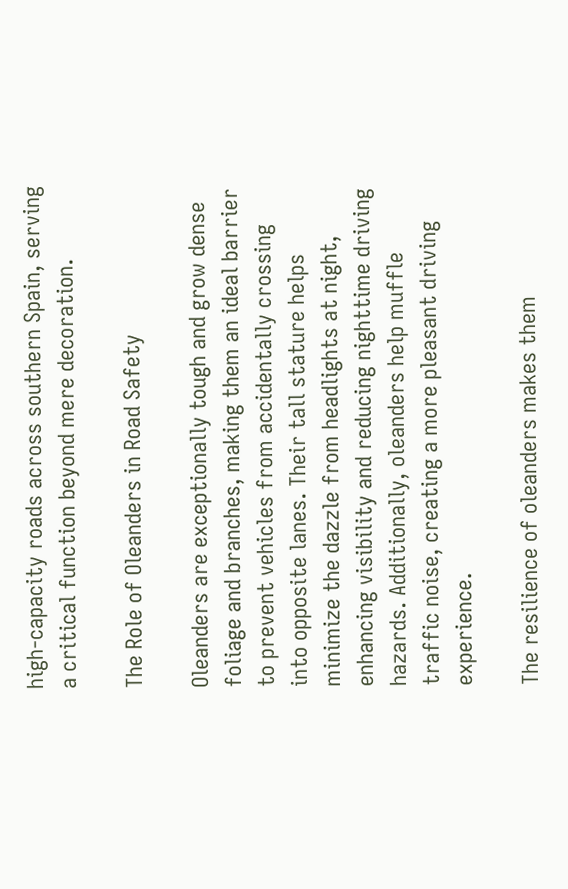high-capacity roads across southern Spain, serving a critical function beyond mere decoration.

The Role of Oleanders in Road Safety

Oleanders are exceptionally tough and grow dense foliage and branches, making them an ideal barrier to prevent vehicles from accidentally crossing into opposite lanes. Their tall stature helps minimize the dazzle from headlights at night, enhancing visibility and reducing nighttime driving hazards. Additionally, oleanders help muffle traffic noise, creating a more pleasant driving experience.

The resilience of oleanders makes them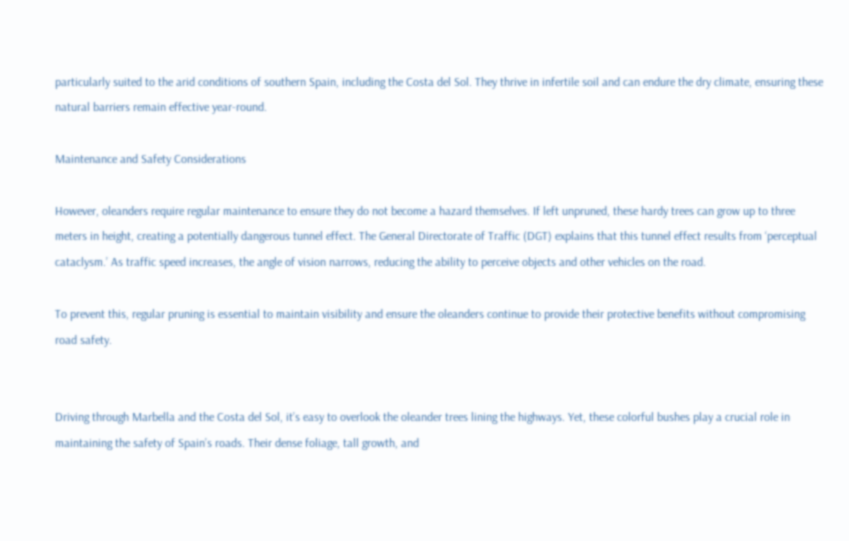particularly suited to the arid conditions of southern Spain, including the Costa del Sol. They thrive in infertile soil and can endure the dry climate, ensuring these natural barriers remain effective year-round.

Maintenance and Safety Considerations

However, oleanders require regular maintenance to ensure they do not become a hazard themselves. If left unpruned, these hardy trees can grow up to three meters in height, creating a potentially dangerous tunnel effect. The General Directorate of Traffic (DGT) explains that this tunnel effect results from ‘perceptual cataclysm.’ As traffic speed increases, the angle of vision narrows, reducing the ability to perceive objects and other vehicles on the road.

To prevent this, regular pruning is essential to maintain visibility and ensure the oleanders continue to provide their protective benefits without compromising road safety.


Driving through Marbella and the Costa del Sol, it’s easy to overlook the oleander trees lining the highways. Yet, these colorful bushes play a crucial role in maintaining the safety of Spain’s roads. Their dense foliage, tall growth, and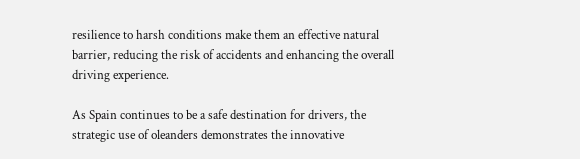resilience to harsh conditions make them an effective natural barrier, reducing the risk of accidents and enhancing the overall driving experience.

As Spain continues to be a safe destination for drivers, the strategic use of oleanders demonstrates the innovative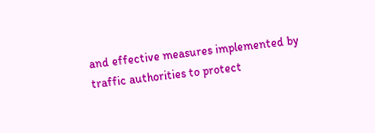and effective measures implemented by traffic authorities to protect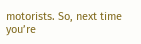motorists. So, next time you’re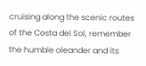cruising along the scenic routes of the Costa del Sol, remember the humble oleander and its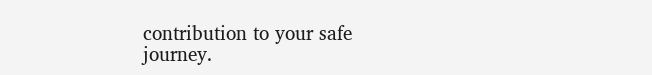contribution to your safe journey.